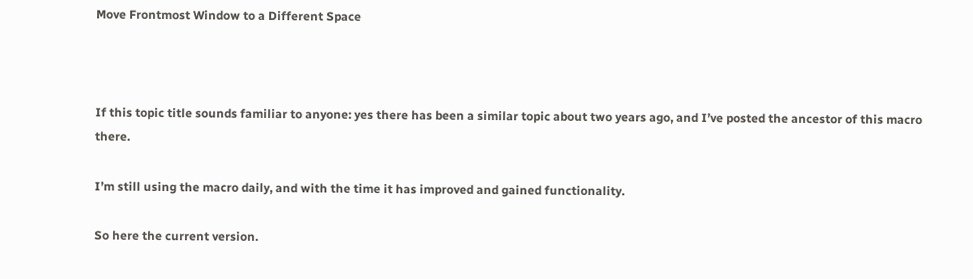Move Frontmost Window to a Different Space



If this topic title sounds familiar to anyone: yes there has been a similar topic about two years ago, and I’ve posted the ancestor of this macro there.

I’m still using the macro daily, and with the time it has improved and gained functionality.

So here the current version.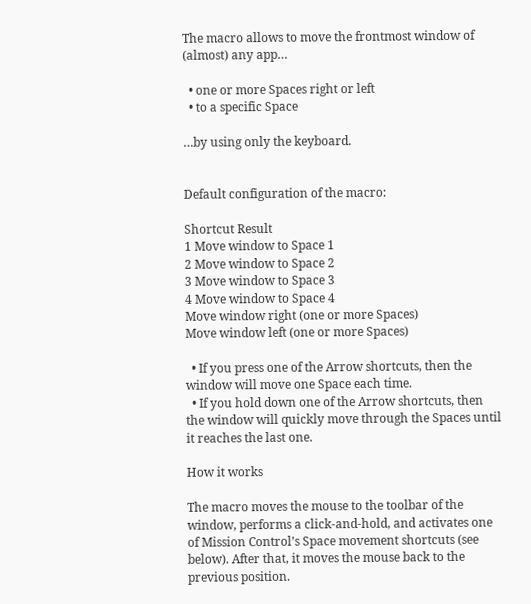The macro allows to move the frontmost window of (almost) any app…

  • one or more Spaces right or left
  • to a specific Space

…by using only the keyboard.


Default configuration of the macro:

Shortcut Result
1 Move window to Space 1
2 Move window to Space 2
3 Move window to Space 3
4 Move window to Space 4
Move window right (one or more Spaces)
Move window left (one or more Spaces)

  • If you press one of the Arrow shortcuts, then the window will move one Space each time.
  • If you hold down one of the Arrow shortcuts, then the window will quickly move through the Spaces until it reaches the last one.

How it works

The macro moves the mouse to the toolbar of the window, performs a click-and-hold, and activates one of Mission Control’s Space movement shortcuts (see below). After that, it moves the mouse back to the previous position.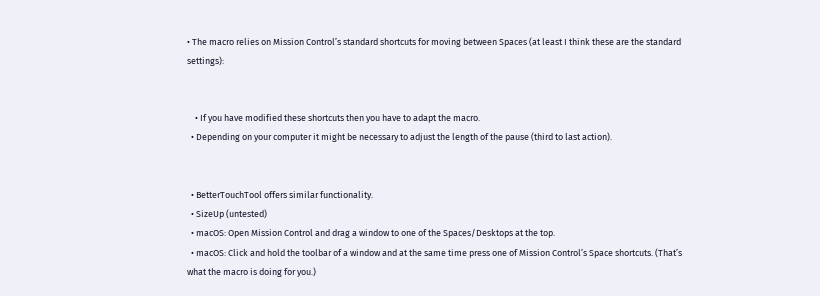• The macro relies on Mission Control’s standard shortcuts for moving between Spaces (at least I think these are the standard settings):


    • If you have modified these shortcuts then you have to adapt the macro.
  • Depending on your computer it might be necessary to adjust the length of the pause (third to last action).


  • BetterTouchTool offers similar functionality.
  • SizeUp (untested)
  • macOS: Open Mission Control and drag a window to one of the Spaces/Desktops at the top.
  • macOS: Click and hold the toolbar of a window and at the same time press one of Mission Control’s Space shortcuts. (That’s what the macro is doing for you.)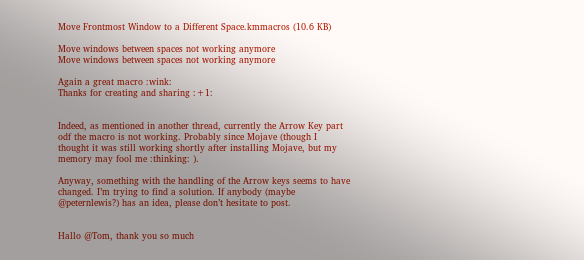Move Frontmost Window to a Different Space.kmmacros (10.6 KB)

Move windows between spaces not working anymore
Move windows between spaces not working anymore

Again a great macro :wink:
Thanks for creating and sharing :+1:


Indeed, as mentioned in another thread, currently the Arrow Key part odf the macro is not working. Probably since Mojave (though I thought it was still working shortly after installing Mojave, but my memory may fool me :thinking: ).

Anyway, something with the handling of the Arrow keys seems to have changed. I’m trying to find a solution. If anybody (maybe @peternlewis?) has an idea, please don’t hesitate to post.


Hallo @Tom, thank you so much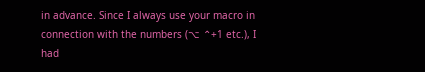in advance. Since I always use your macro in connection with the numbers (⌥ ⌃+1 etc.), I had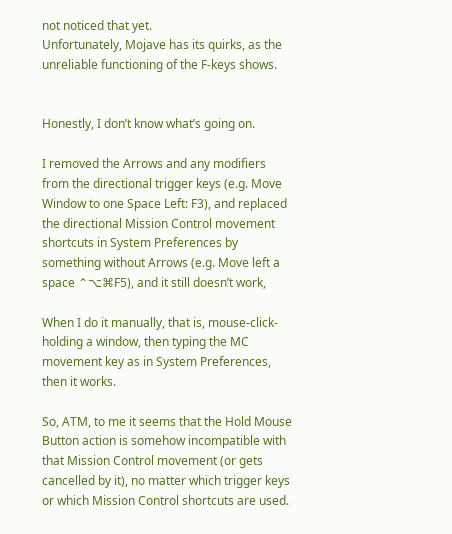not noticed that yet.
Unfortunately, Mojave has its quirks, as the unreliable functioning of the F-keys shows.


Honestly, I don’t know what’s going on.

I removed the Arrows and any modifiers from the directional trigger keys (e.g. Move Window to one Space Left: F3), and replaced the directional Mission Control movement shortcuts in System Preferences by something without Arrows (e.g. Move left a space ⌃⌥⌘F5), and it still doesn’t work,

When I do it manually, that is, mouse-click-holding a window, then typing the MC movement key as in System Preferences, then it works.

So, ATM, to me it seems that the Hold Mouse Button action is somehow incompatible with that Mission Control movement (or gets cancelled by it), no matter which trigger keys or which Mission Control shortcuts are used.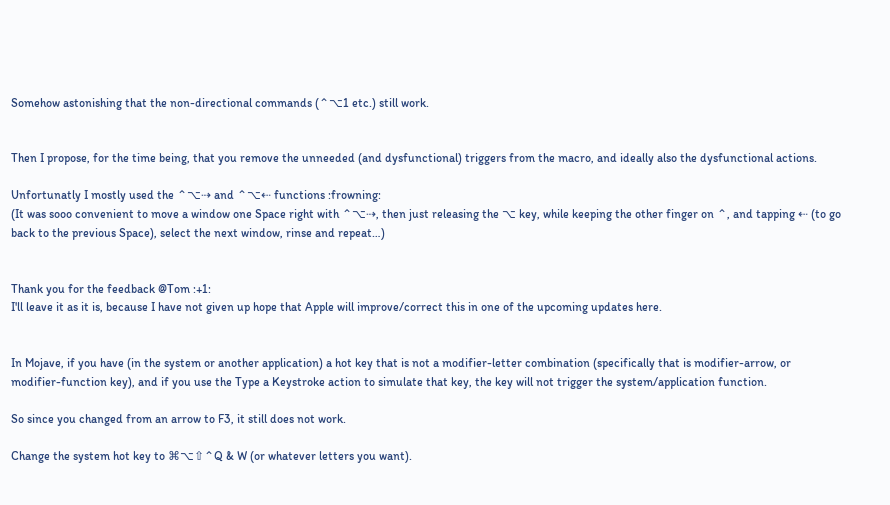Somehow astonishing that the non-directional commands (⌃⌥1 etc.) still work.


Then I propose, for the time being, that you remove the unneeded (and dysfunctional) triggers from the macro, and ideally also the dysfunctional actions.

Unfortunatly I mostly used the ⌃⌥⇢ and ⌃⌥⇠ functions :frowning:
(It was sooo convenient to move a window one Space right with ⌃⌥⇢, then just releasing the ⌥ key, while keeping the other finger on ⌃, and tapping ⇠ (to go back to the previous Space), select the next window, rinse and repeat…)


Thank you for the feedback @Tom :+1:
I'll leave it as it is, because I have not given up hope that Apple will improve/correct this in one of the upcoming updates here.


In Mojave, if you have (in the system or another application) a hot key that is not a modifier-letter combination (specifically that is modifier-arrow, or modifier-function key), and if you use the Type a Keystroke action to simulate that key, the key will not trigger the system/application function.

So since you changed from an arrow to F3, it still does not work.

Change the system hot key to ⌘⌥⇧⌃Q & W (or whatever letters you want).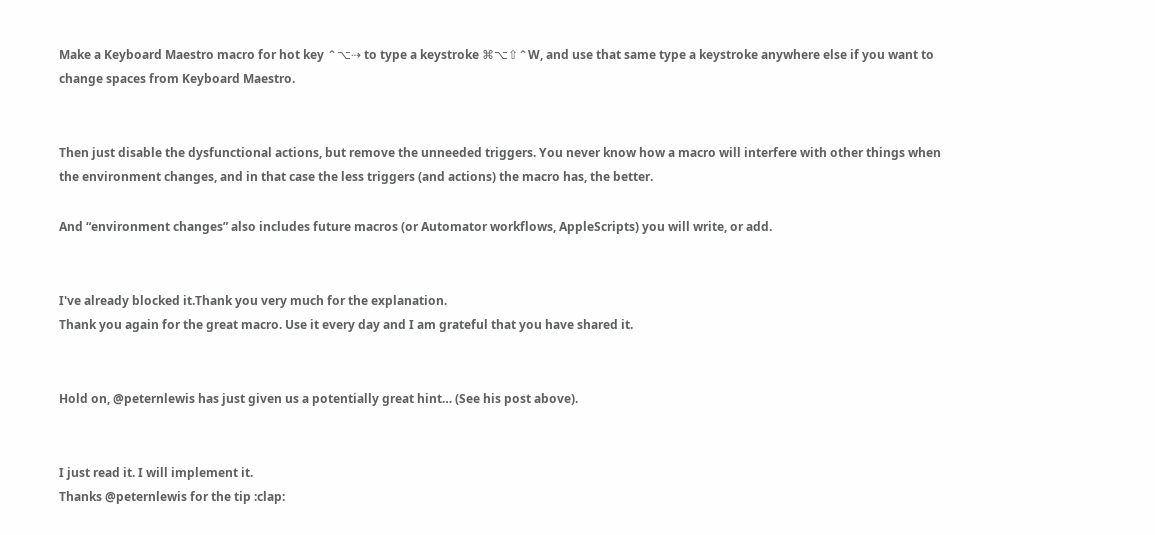Make a Keyboard Maestro macro for hot key ⌃⌥⇢ to type a keystroke ⌘⌥⇧⌃W, and use that same type a keystroke anywhere else if you want to change spaces from Keyboard Maestro.


Then just disable the dysfunctional actions, but remove the unneeded triggers. You never know how a macro will interfere with other things when the environment changes, and in that case the less triggers (and actions) the macro has, the better.

And “environment changes” also includes future macros (or Automator workflows, AppleScripts) you will write, or add.


I've already blocked it.Thank you very much for the explanation.
Thank you again for the great macro. Use it every day and I am grateful that you have shared it.


Hold on, @peternlewis has just given us a potentially great hint… (See his post above).


I just read it. I will implement it.
Thanks @peternlewis for the tip :clap: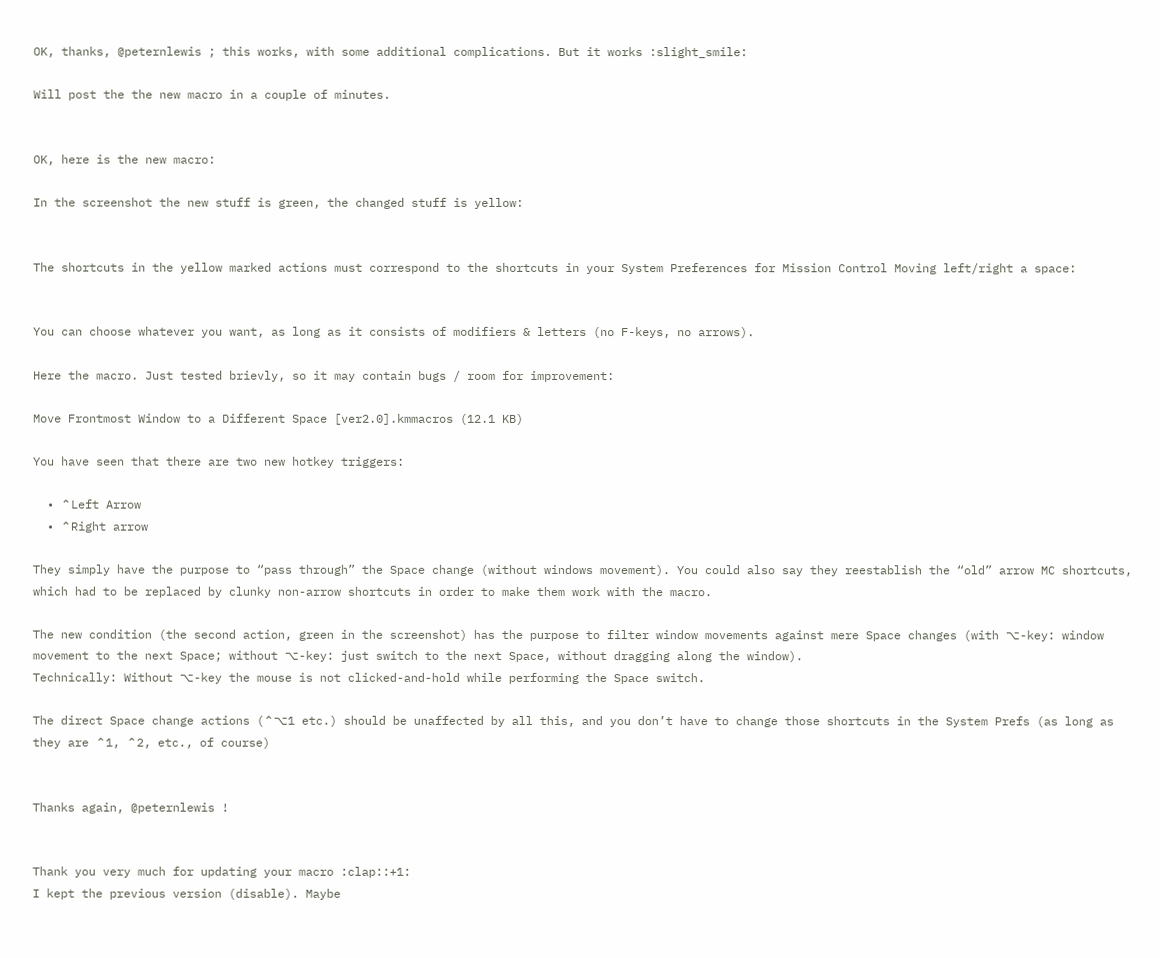OK, thanks, @peternlewis ; this works, with some additional complications. But it works :slight_smile:

Will post the the new macro in a couple of minutes.


OK, here is the new macro:

In the screenshot the new stuff is green, the changed stuff is yellow:


The shortcuts in the yellow marked actions must correspond to the shortcuts in your System Preferences for Mission Control Moving left/right a space:


You can choose whatever you want, as long as it consists of modifiers & letters (no F-keys, no arrows).

Here the macro. Just tested brievly, so it may contain bugs / room for improvement:

Move Frontmost Window to a Different Space [ver2.0].kmmacros (12.1 KB)

You have seen that there are two new hotkey triggers:

  • ⌃Left Arrow
  • ⌃Right arrow

They simply have the purpose to “pass through” the Space change (without windows movement). You could also say they reestablish the “old” arrow MC shortcuts, which had to be replaced by clunky non-arrow shortcuts in order to make them work with the macro.

The new condition (the second action, green in the screenshot) has the purpose to filter window movements against mere Space changes (with ⌥-key: window movement to the next Space; without ⌥-key: just switch to the next Space, without dragging along the window).
Technically: Without ⌥-key the mouse is not clicked-and-hold while performing the Space switch.

The direct Space change actions (⌃⌥1 etc.) should be unaffected by all this, and you don’t have to change those shortcuts in the System Prefs (as long as they are ⌃1, ⌃2, etc., of course)


Thanks again, @peternlewis !


Thank you very much for updating your macro :clap::+1:
I kept the previous version (disable). Maybe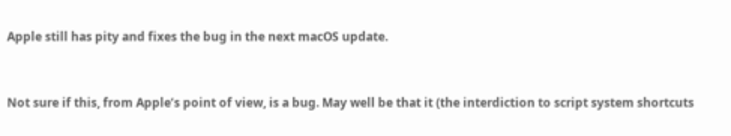Apple still has pity and fixes the bug in the next macOS update.


Not sure if this, from Apple’s point of view, is a bug. May well be that it (the interdiction to script system shortcuts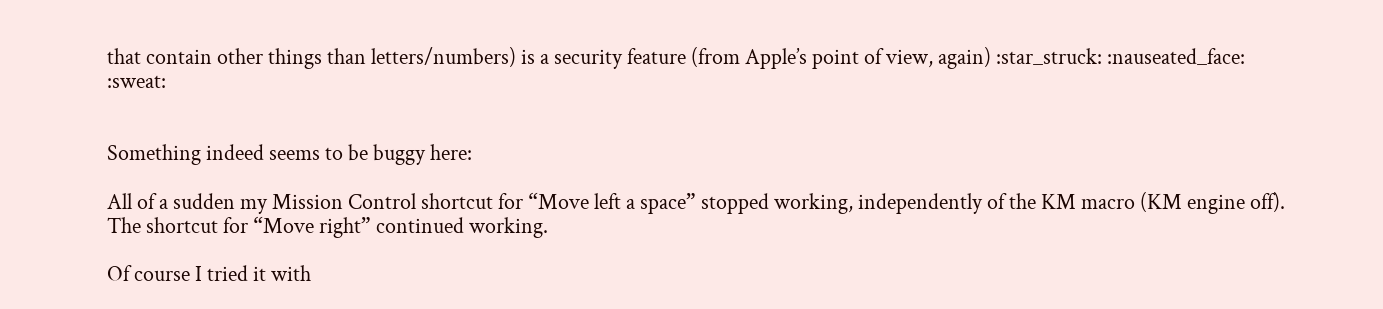that contain other things than letters/numbers) is a security feature (from Apple’s point of view, again) :star_struck: :nauseated_face: :sweat:


Something indeed seems to be buggy here:

All of a sudden my Mission Control shortcut for “Move left a space” stopped working, independently of the KM macro (KM engine off). The shortcut for “Move right” continued working.

Of course I tried it with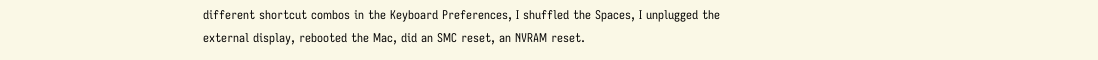different shortcut combos in the Keyboard Preferences, I shuffled the Spaces, I unplugged the external display, rebooted the Mac, did an SMC reset, an NVRAM reset.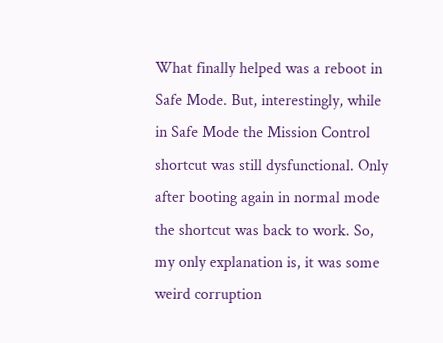What finally helped was a reboot in Safe Mode. But, interestingly, while in Safe Mode the Mission Control shortcut was still dysfunctional. Only after booting again in normal mode the shortcut was back to work. So, my only explanation is, it was some weird corruption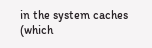in the system caches (which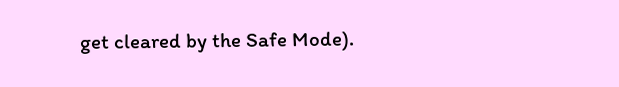get cleared by the Safe Mode).